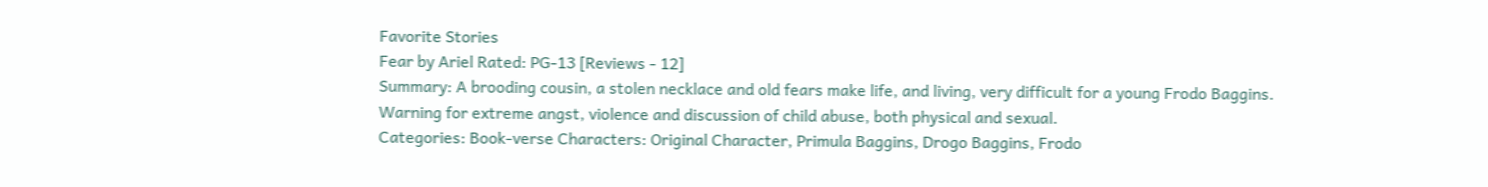Favorite Stories
Fear by Ariel Rated: PG-13 [Reviews - 12]
Summary: A brooding cousin, a stolen necklace and old fears make life, and living, very difficult for a young Frodo Baggins. Warning for extreme angst, violence and discussion of child abuse, both physical and sexual.
Categories: Book-verse Characters: Original Character, Primula Baggins, Drogo Baggins, Frodo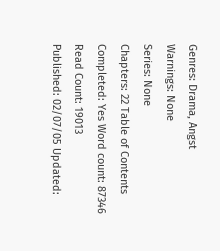Genres: Drama, Angst
Warnings: None
Series: None
Chapters: 22 Table of Contents
Completed: Yes Word count: 87346 Read Count: 19013
Published: 02/07/05 Updated: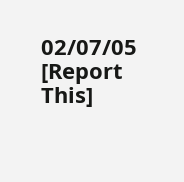02/07/05 [Report This]